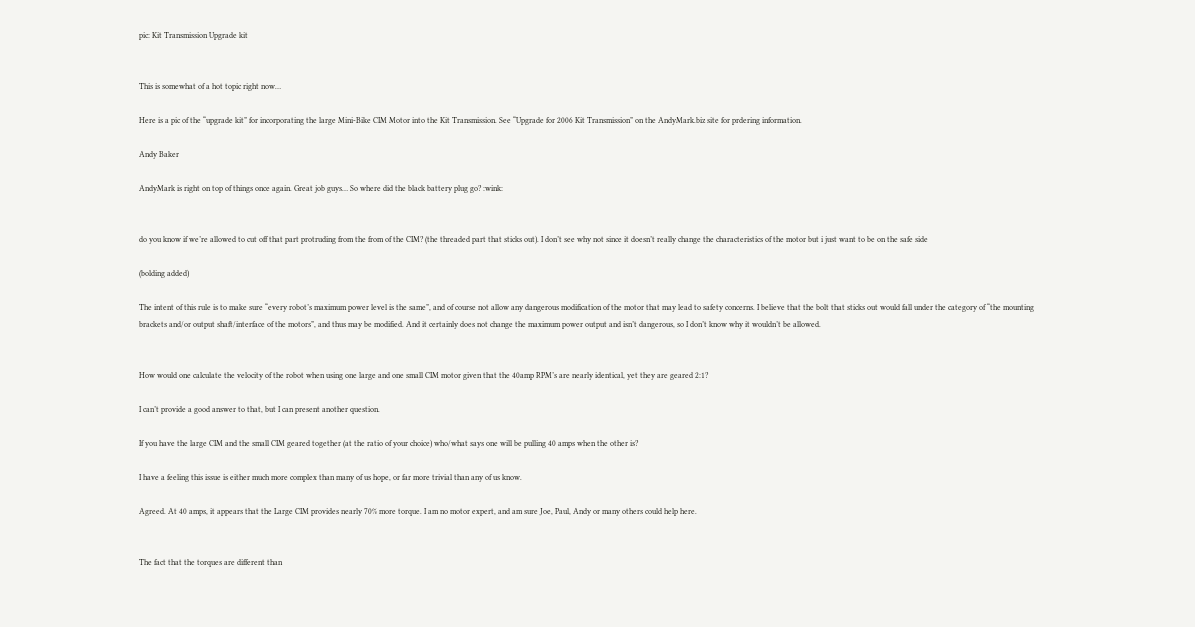pic: Kit Transmission Upgrade kit


This is somewhat of a hot topic right now…

Here is a pic of the “upgrade kit” for incorporating the large Mini-Bike CIM Motor into the Kit Transmission. See “Upgrade for 2006 Kit Transmission” on the AndyMark.biz site for prdering information.

Andy Baker

AndyMark is right on top of things once again. Great job guys… So where did the black battery plug go? :wink:


do you know if we’re allowed to cut off that part protruding from the from of the CIM? (the threaded part that sticks out). I don’t see why not since it doesn’t really change the characteristics of the motor but i just want to be on the safe side

(bolding added)

The intent of this rule is to make sure “every robot’s maximum power level is the same”, and of course not allow any dangerous modification of the motor that may lead to safety concerns. I believe that the bolt that sticks out would fall under the category of “the mounting brackets and/or output shaft/interface of the motors”, and thus may be modified. And it certainly does not change the maximum power output and isn’t dangerous, so I don’t know why it wouldn’t be allowed.


How would one calculate the velocity of the robot when using one large and one small CIM motor given that the 40amp RPM’s are nearly identical, yet they are geared 2:1?

I can’t provide a good answer to that, but I can present another question.

If you have the large CIM and the small CIM geared together (at the ratio of your choice) who/what says one will be pulling 40 amps when the other is?

I have a feeling this issue is either much more complex than many of us hope, or far more trivial than any of us know.

Agreed. At 40 amps, it appears that the Large CIM provides nearly 70% more torque. I am no motor expert, and am sure Joe, Paul, Andy or many others could help here.


The fact that the torques are different than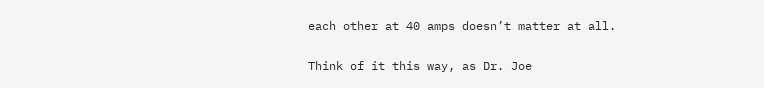each other at 40 amps doesn’t matter at all.

Think of it this way, as Dr. Joe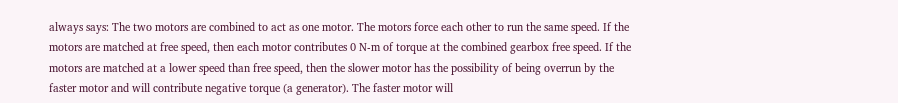always says: The two motors are combined to act as one motor. The motors force each other to run the same speed. If the motors are matched at free speed, then each motor contributes 0 N-m of torque at the combined gearbox free speed. If the motors are matched at a lower speed than free speed, then the slower motor has the possibility of being overrun by the faster motor and will contribute negative torque (a generator). The faster motor will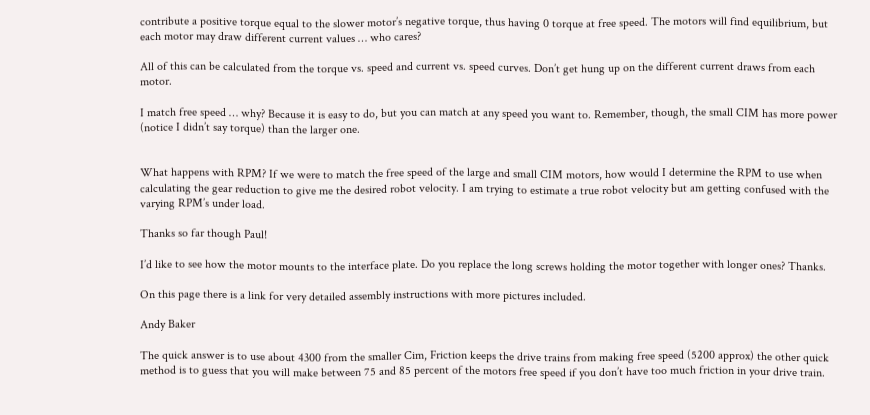contribute a positive torque equal to the slower motor’s negative torque, thus having 0 torque at free speed. The motors will find equilibrium, but each motor may draw different current values … who cares?

All of this can be calculated from the torque vs. speed and current vs. speed curves. Don’t get hung up on the different current draws from each motor.

I match free speed … why? Because it is easy to do, but you can match at any speed you want to. Remember, though, the small CIM has more power (notice I didn’t say torque) than the larger one.


What happens with RPM? If we were to match the free speed of the large and small CIM motors, how would I determine the RPM to use when calculating the gear reduction to give me the desired robot velocity. I am trying to estimate a true robot velocity but am getting confused with the varying RPM’s under load.

Thanks so far though Paul!

I’d like to see how the motor mounts to the interface plate. Do you replace the long screws holding the motor together with longer ones? Thanks.

On this page there is a link for very detailed assembly instructions with more pictures included.

Andy Baker

The quick answer is to use about 4300 from the smaller Cim, Friction keeps the drive trains from making free speed (5200 approx) the other quick method is to guess that you will make between 75 and 85 percent of the motors free speed if you don’t have too much friction in your drive train.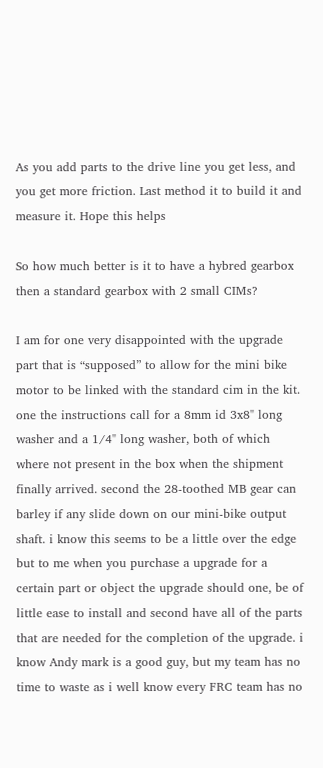As you add parts to the drive line you get less, and you get more friction. Last method it to build it and measure it. Hope this helps

So how much better is it to have a hybred gearbox then a standard gearbox with 2 small CIMs?

I am for one very disappointed with the upgrade part that is “supposed” to allow for the mini bike motor to be linked with the standard cim in the kit. one the instructions call for a 8mm id 3x8" long washer and a 1/4" long washer, both of which where not present in the box when the shipment finally arrived. second the 28-toothed MB gear can barley if any slide down on our mini-bike output shaft. i know this seems to be a little over the edge but to me when you purchase a upgrade for a certain part or object the upgrade should one, be of little ease to install and second have all of the parts that are needed for the completion of the upgrade. i know Andy mark is a good guy, but my team has no time to waste as i well know every FRC team has no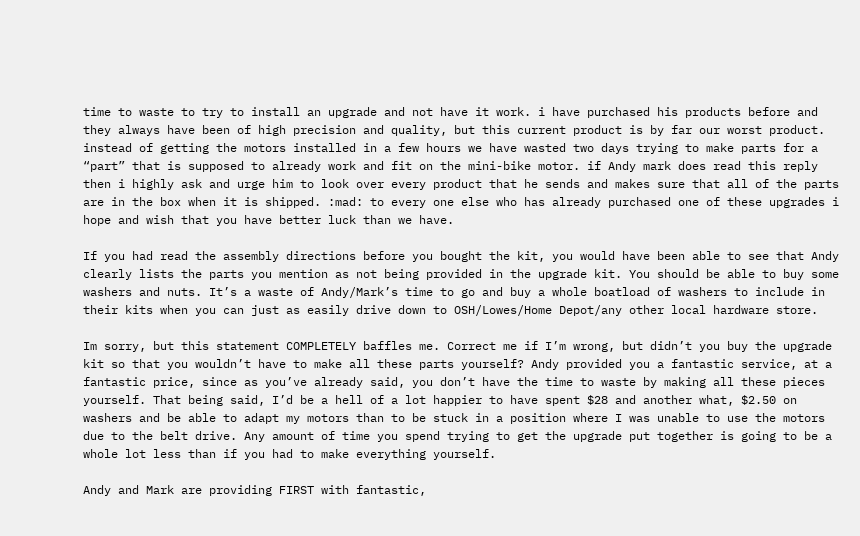time to waste to try to install an upgrade and not have it work. i have purchased his products before and they always have been of high precision and quality, but this current product is by far our worst product. instead of getting the motors installed in a few hours we have wasted two days trying to make parts for a “part” that is supposed to already work and fit on the mini-bike motor. if Andy mark does read this reply then i highly ask and urge him to look over every product that he sends and makes sure that all of the parts are in the box when it is shipped. :mad: to every one else who has already purchased one of these upgrades i hope and wish that you have better luck than we have.

If you had read the assembly directions before you bought the kit, you would have been able to see that Andy clearly lists the parts you mention as not being provided in the upgrade kit. You should be able to buy some washers and nuts. It’s a waste of Andy/Mark’s time to go and buy a whole boatload of washers to include in their kits when you can just as easily drive down to OSH/Lowes/Home Depot/any other local hardware store.

Im sorry, but this statement COMPLETELY baffles me. Correct me if I’m wrong, but didn’t you buy the upgrade kit so that you wouldn’t have to make all these parts yourself? Andy provided you a fantastic service, at a fantastic price, since as you’ve already said, you don’t have the time to waste by making all these pieces yourself. That being said, I’d be a hell of a lot happier to have spent $28 and another what, $2.50 on washers and be able to adapt my motors than to be stuck in a position where I was unable to use the motors due to the belt drive. Any amount of time you spend trying to get the upgrade put together is going to be a whole lot less than if you had to make everything yourself.

Andy and Mark are providing FIRST with fantastic,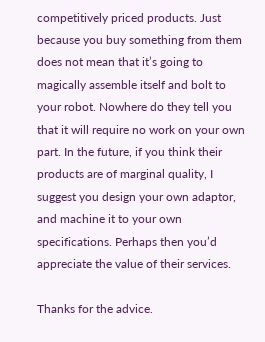competitively priced products. Just because you buy something from them does not mean that it’s going to magically assemble itself and bolt to your robot. Nowhere do they tell you that it will require no work on your own part. In the future, if you think their products are of marginal quality, I suggest you design your own adaptor, and machine it to your own specifications. Perhaps then you’d appreciate the value of their services.

Thanks for the advice.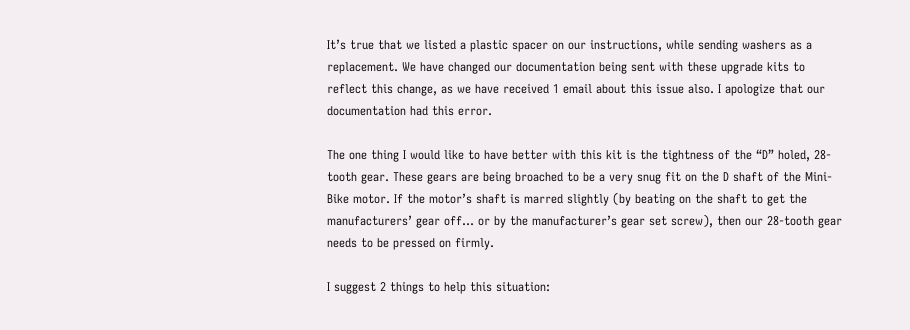It’s true that we listed a plastic spacer on our instructions, while sending washers as a replacement. We have changed our documentation being sent with these upgrade kits to reflect this change, as we have received 1 email about this issue also. I apologize that our documentation had this error.

The one thing I would like to have better with this kit is the tightness of the “D” holed, 28-tooth gear. These gears are being broached to be a very snug fit on the D shaft of the Mini-Bike motor. If the motor’s shaft is marred slightly (by beating on the shaft to get the manufacturers’ gear off… or by the manufacturer’s gear set screw), then our 28-tooth gear needs to be pressed on firmly.

I suggest 2 things to help this situation: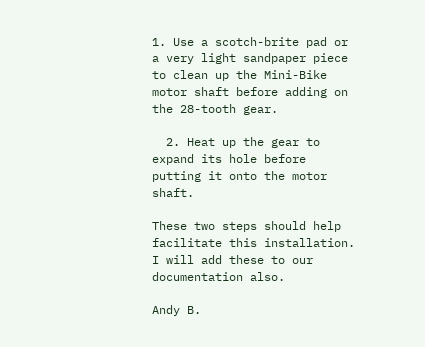1. Use a scotch-brite pad or a very light sandpaper piece to clean up the Mini-Bike motor shaft before adding on the 28-tooth gear.

  2. Heat up the gear to expand its hole before putting it onto the motor shaft.

These two steps should help facilitate this installation. I will add these to our documentation also.

Andy B.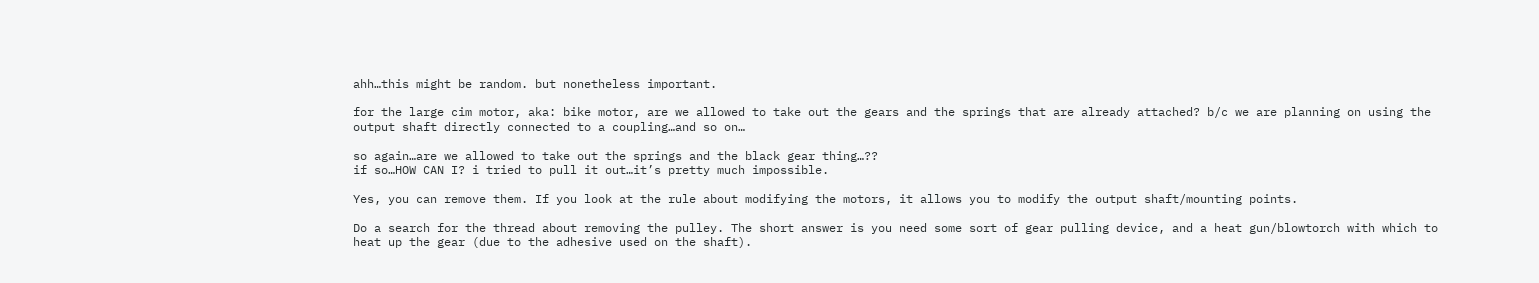ahh…this might be random. but nonetheless important.

for the large cim motor, aka: bike motor, are we allowed to take out the gears and the springs that are already attached? b/c we are planning on using the output shaft directly connected to a coupling…and so on…

so again…are we allowed to take out the springs and the black gear thing…??
if so…HOW CAN I? i tried to pull it out…it’s pretty much impossible.

Yes, you can remove them. If you look at the rule about modifying the motors, it allows you to modify the output shaft/mounting points.

Do a search for the thread about removing the pulley. The short answer is you need some sort of gear pulling device, and a heat gun/blowtorch with which to heat up the gear (due to the adhesive used on the shaft).